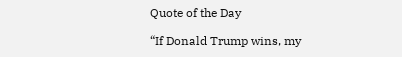Quote of the Day

“If Donald Trump wins, my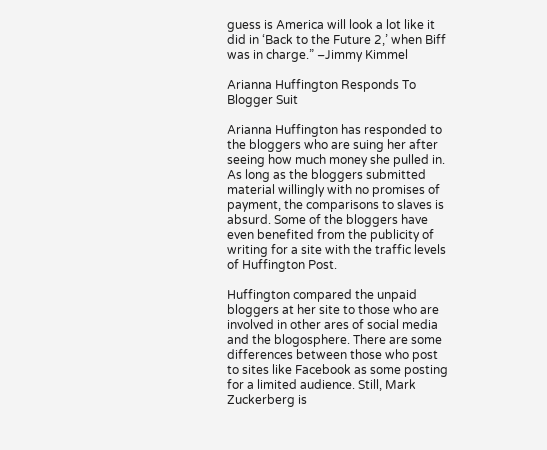guess is America will look a lot like it did in ‘Back to the Future 2,’ when Biff was in charge.” –Jimmy Kimmel

Arianna Huffington Responds To Blogger Suit

Arianna Huffington has responded to the bloggers who are suing her after seeing how much money she pulled in. As long as the bloggers submitted material willingly with no promises of payment, the comparisons to slaves is absurd. Some of the bloggers have even benefited from the publicity of writing for a site with the traffic levels of Huffington Post.

Huffington compared the unpaid bloggers at her site to those who are involved in other ares of social media and the blogosphere. There are some differences between those who post to sites like Facebook as some posting for a limited audience. Still, Mark Zuckerberg is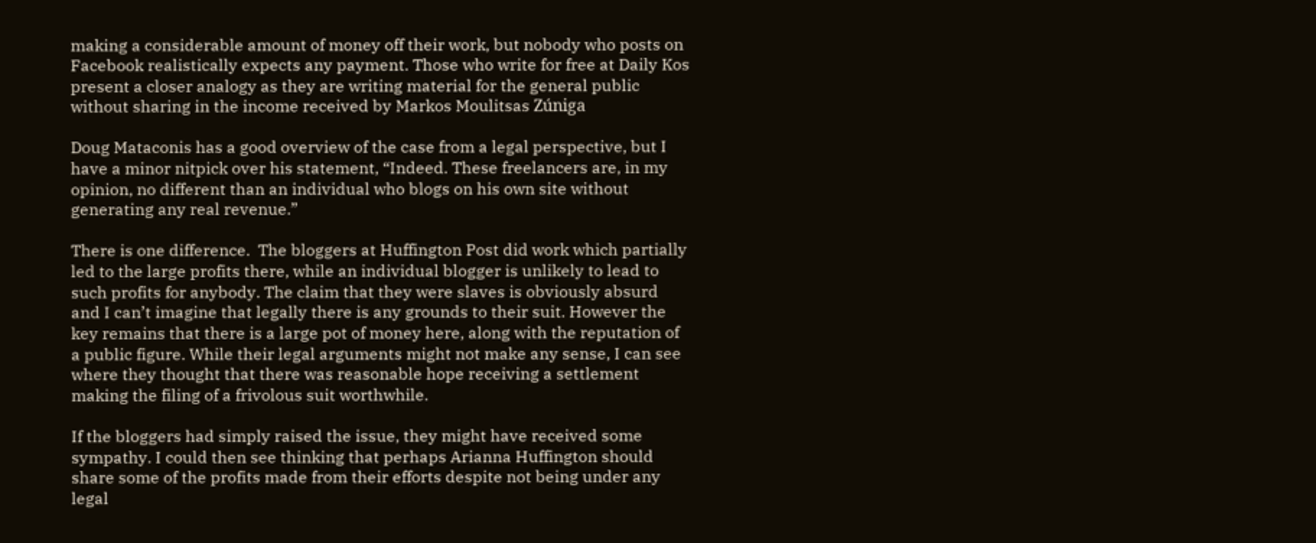making a considerable amount of money off their work, but nobody who posts on Facebook realistically expects any payment. Those who write for free at Daily Kos present a closer analogy as they are writing material for the general public without sharing in the income received by Markos Moulitsas Zúniga

Doug Mataconis has a good overview of the case from a legal perspective, but I have a minor nitpick over his statement, “Indeed. These freelancers are, in my opinion, no different than an individual who blogs on his own site without generating any real revenue.”

There is one difference.  The bloggers at Huffington Post did work which partially led to the large profits there, while an individual blogger is unlikely to lead to such profits for anybody. The claim that they were slaves is obviously absurd and I can’t imagine that legally there is any grounds to their suit. However the key remains that there is a large pot of money here, along with the reputation of a public figure. While their legal arguments might not make any sense, I can see where they thought that there was reasonable hope receiving a settlement making the filing of a frivolous suit worthwhile.

If the bloggers had simply raised the issue, they might have received some sympathy. I could then see thinking that perhaps Arianna Huffington should share some of the profits made from their efforts despite not being under any legal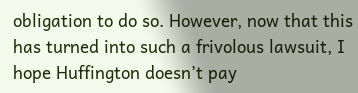obligation to do so. However, now that this has turned into such a frivolous lawsuit, I hope Huffington doesn’t pay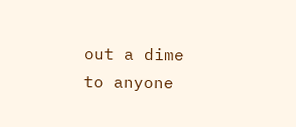out a dime to anyone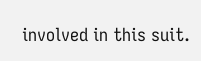involved in this suit.